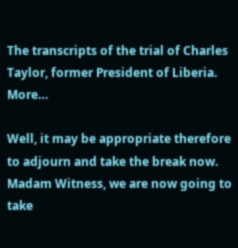The transcripts of the trial of Charles Taylor, former President of Liberia. More…

Well, it may be appropriate therefore to adjourn and take the break now. Madam Witness, we are now going to take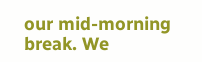our mid-morning break. We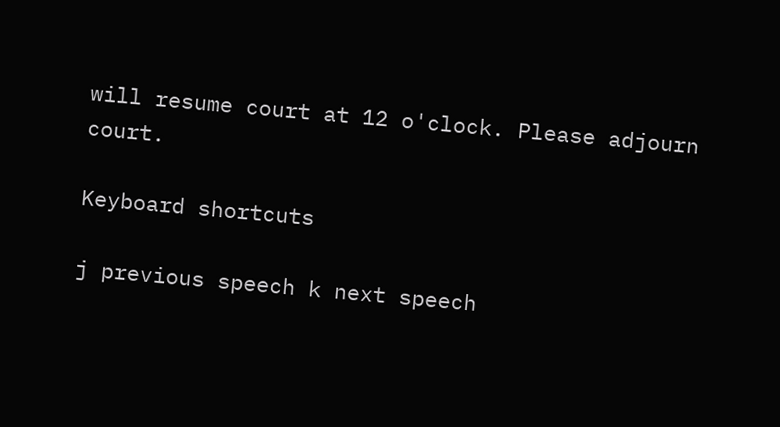will resume court at 12 o'clock. Please adjourn court.

Keyboard shortcuts

j previous speech k next speech